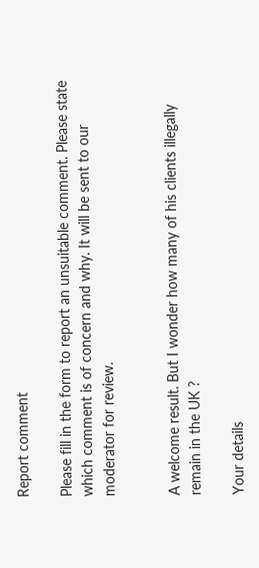Report comment

Please fill in the form to report an unsuitable comment. Please state which comment is of concern and why. It will be sent to our moderator for review.


A welcome result. But I wonder how many of his clients illegally remain in the UK ?

Your details